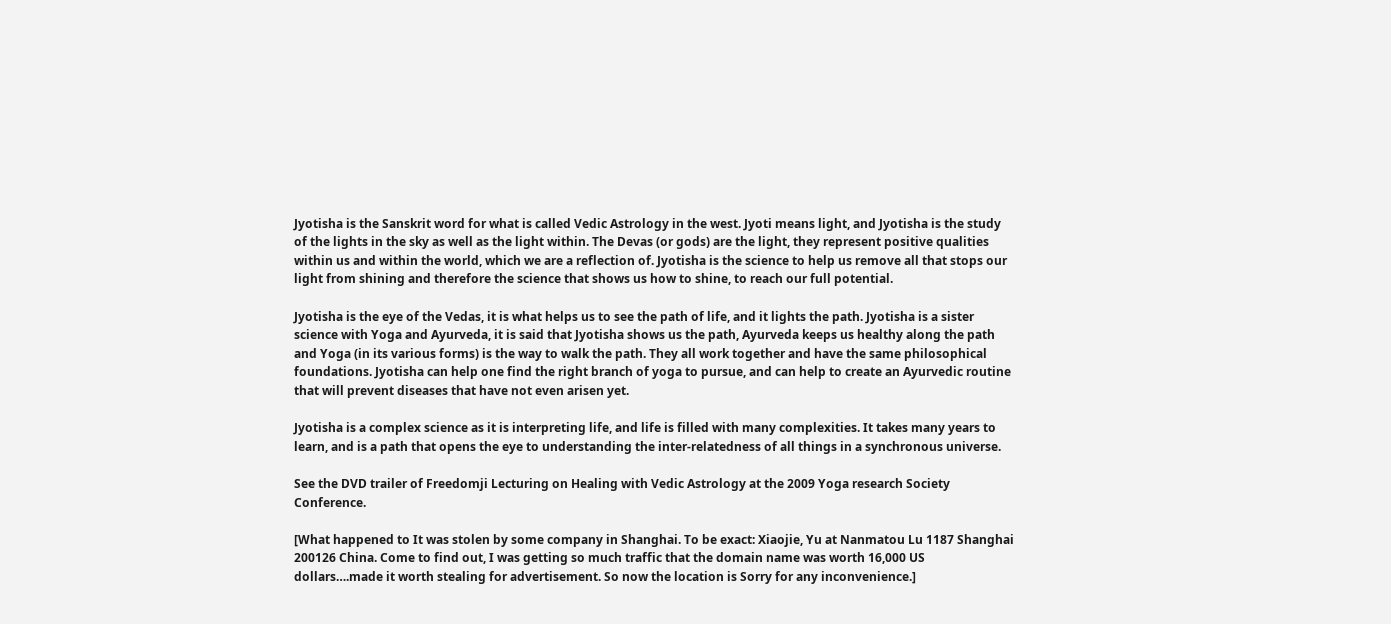Jyotisha is the Sanskrit word for what is called Vedic Astrology in the west. Jyoti means light, and Jyotisha is the study of the lights in the sky as well as the light within. The Devas (or gods) are the light, they represent positive qualities within us and within the world, which we are a reflection of. Jyotisha is the science to help us remove all that stops our light from shining and therefore the science that shows us how to shine, to reach our full potential.

Jyotisha is the eye of the Vedas, it is what helps us to see the path of life, and it lights the path. Jyotisha is a sister science with Yoga and Ayurveda, it is said that Jyotisha shows us the path, Ayurveda keeps us healthy along the path and Yoga (in its various forms) is the way to walk the path. They all work together and have the same philosophical foundations. Jyotisha can help one find the right branch of yoga to pursue, and can help to create an Ayurvedic routine that will prevent diseases that have not even arisen yet.

Jyotisha is a complex science as it is interpreting life, and life is filled with many complexities. It takes many years to learn, and is a path that opens the eye to understanding the inter-relatedness of all things in a synchronous universe.

See the DVD trailer of Freedomji Lecturing on Healing with Vedic Astrology at the 2009 Yoga research Society Conference.

[What happened to It was stolen by some company in Shanghai. To be exact: Xiaojie, Yu at Nanmatou Lu 1187 Shanghai 200126 China. Come to find out, I was getting so much traffic that the domain name was worth 16,000 US dollars….made it worth stealing for advertisement. So now the location is Sorry for any inconvenience.]